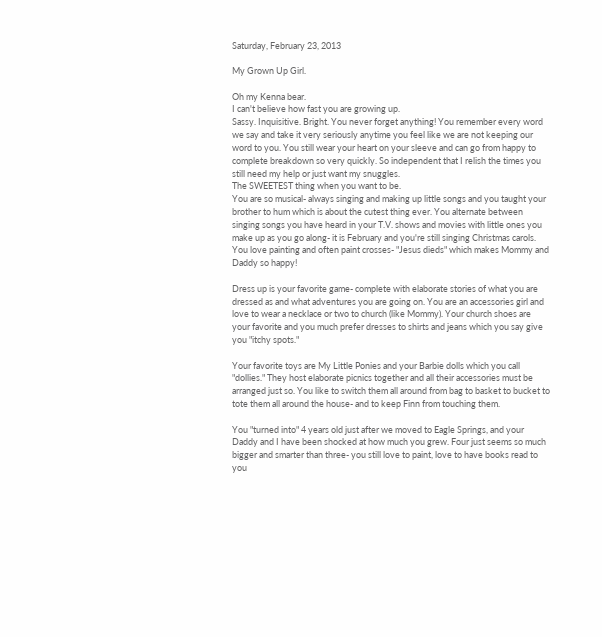Saturday, February 23, 2013

My Grown Up Girl.

Oh my Kenna bear.
I can't believe how fast you are growing up.
Sassy. Inquisitive. Bright. You never forget anything! You remember every word we say and take it very seriously anytime you feel like we are not keeping our word to you. You still wear your heart on your sleeve and can go from happy to complete breakdown so very quickly. So independent that I relish the times you still need my help or just want my snuggles.
The SWEETEST thing when you want to be.
You are so musical- always singing and making up little songs and you taught your brother to hum which is about the cutest thing ever. You alternate between singing songs you have heard in your T.V. shows and movies with little ones you make up as you go along- it is February and you're still singing Christmas carols. You love painting and often paint crosses- "Jesus dieds" which makes Mommy and Daddy so happy!

Dress up is your favorite game- complete with elaborate stories of what you are dressed as and what adventures you are going on. You are an accessories girl and love to wear a necklace or two to church (like Mommy). Your church shoes are your favorite and you much prefer dresses to shirts and jeans which you say give you "itchy spots."

Your favorite toys are My Little Ponies and your Barbie dolls which you call "dollies." They host elaborate picnics together and all their accessories must be arranged just so. You like to switch them all around from bag to basket to bucket to tote them all around the house- and to keep Finn from touching them.

You "turned into" 4 years old just after we moved to Eagle Springs, and your Daddy and I have been shocked at how much you grew. Four just seems so much bigger and smarter than three- you still love to paint, love to have books read to you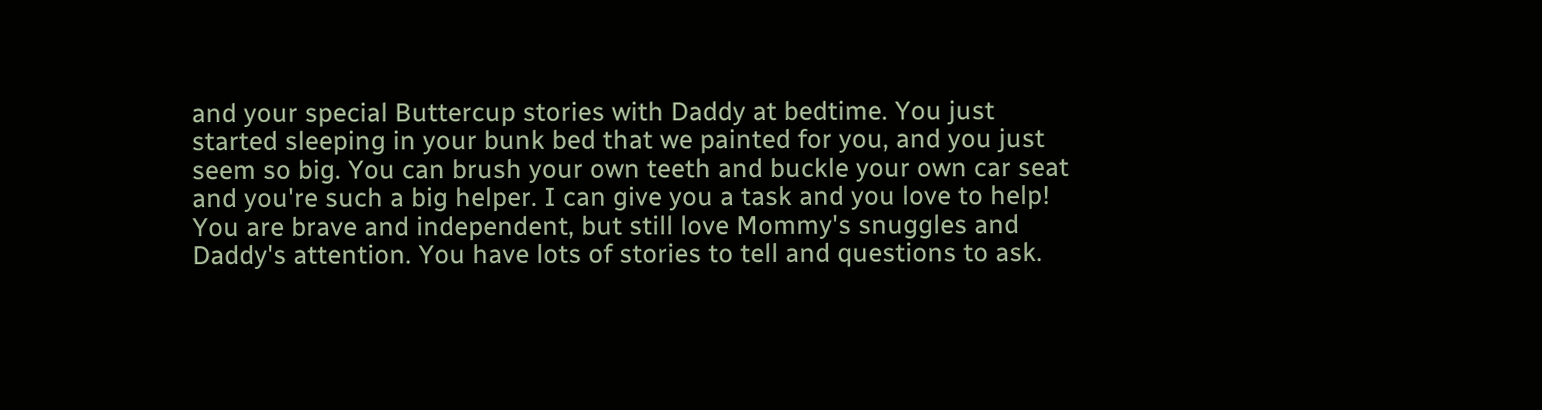and your special Buttercup stories with Daddy at bedtime. You just started sleeping in your bunk bed that we painted for you, and you just seem so big. You can brush your own teeth and buckle your own car seat and you're such a big helper. I can give you a task and you love to help!
You are brave and independent, but still love Mommy's snuggles and Daddy's attention. You have lots of stories to tell and questions to ask.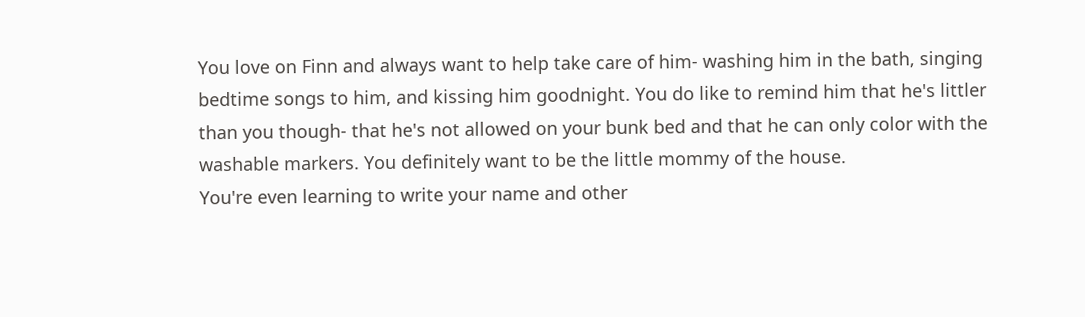You love on Finn and always want to help take care of him- washing him in the bath, singing bedtime songs to him, and kissing him goodnight. You do like to remind him that he's littler than you though- that he's not allowed on your bunk bed and that he can only color with the washable markers. You definitely want to be the little mommy of the house.
You're even learning to write your name and other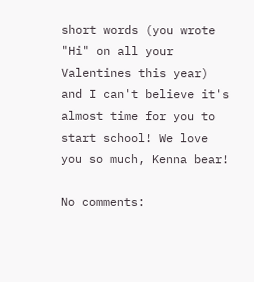short words (you wrote "Hi" on all your Valentines this year) and I can't believe it's almost time for you to start school! We love you so much, Kenna bear!

No comments: